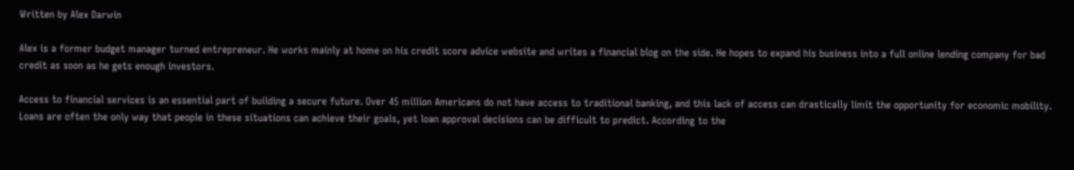Written by Alex Darwin

Alex is a former budget manager turned entrepreneur. He works mainly at home on his credit score advice website and writes a financial blog on the side. He hopes to expand his business into a full online lending company for bad credit as soon as he gets enough investors.

Access to financial services is an essential part of building a secure future. Over 45 million Americans do not have access to traditional banking, and this lack of access can drastically limit the opportunity for economic mobility. Loans are often the only way that people in these situations can achieve their goals, yet loan approval decisions can be difficult to predict. According to the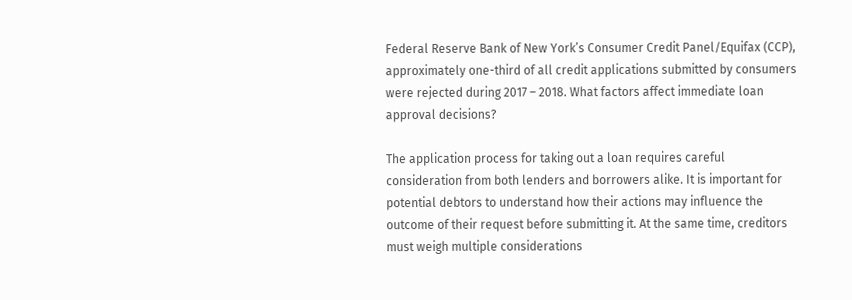Federal Reserve Bank of New York’s Consumer Credit Panel/Equifax (CCP), approximately one-third of all credit applications submitted by consumers were rejected during 2017 – 2018. What factors affect immediate loan approval decisions?

The application process for taking out a loan requires careful consideration from both lenders and borrowers alike. It is important for potential debtors to understand how their actions may influence the outcome of their request before submitting it. At the same time, creditors must weigh multiple considerations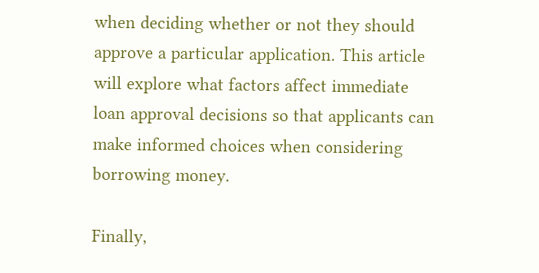when deciding whether or not they should approve a particular application. This article will explore what factors affect immediate loan approval decisions so that applicants can make informed choices when considering borrowing money.

Finally,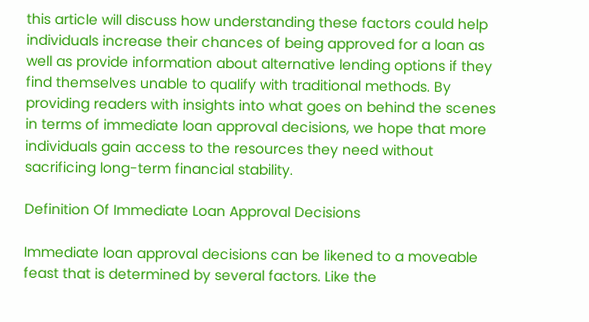this article will discuss how understanding these factors could help individuals increase their chances of being approved for a loan as well as provide information about alternative lending options if they find themselves unable to qualify with traditional methods. By providing readers with insights into what goes on behind the scenes in terms of immediate loan approval decisions, we hope that more individuals gain access to the resources they need without sacrificing long-term financial stability.

Definition Of Immediate Loan Approval Decisions

Immediate loan approval decisions can be likened to a moveable feast that is determined by several factors. Like the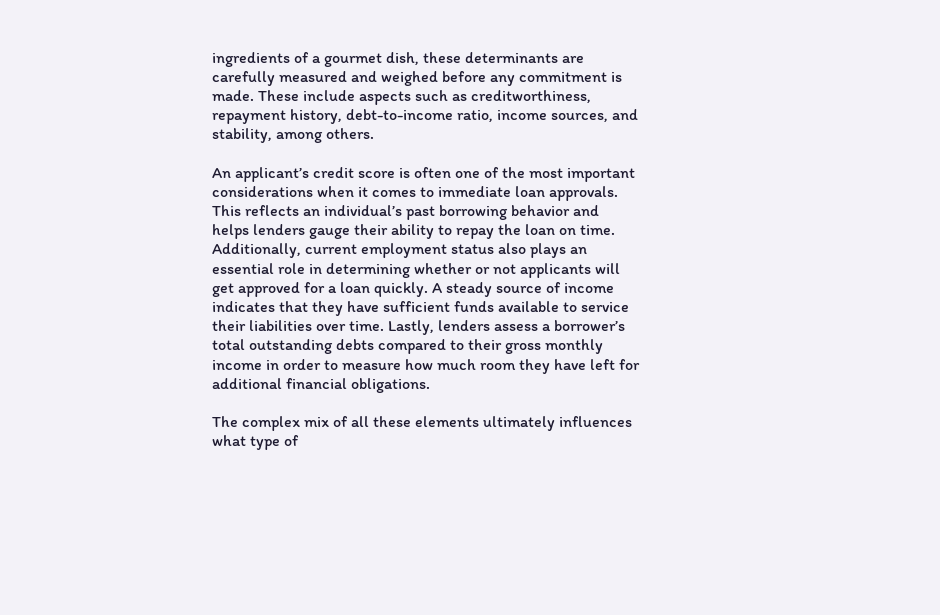ingredients of a gourmet dish, these determinants are carefully measured and weighed before any commitment is made. These include aspects such as creditworthiness, repayment history, debt-to-income ratio, income sources, and stability, among others.

An applicant’s credit score is often one of the most important considerations when it comes to immediate loan approvals. This reflects an individual’s past borrowing behavior and helps lenders gauge their ability to repay the loan on time. Additionally, current employment status also plays an essential role in determining whether or not applicants will get approved for a loan quickly. A steady source of income indicates that they have sufficient funds available to service their liabilities over time. Lastly, lenders assess a borrower’s total outstanding debts compared to their gross monthly income in order to measure how much room they have left for additional financial obligations.

The complex mix of all these elements ultimately influences what type of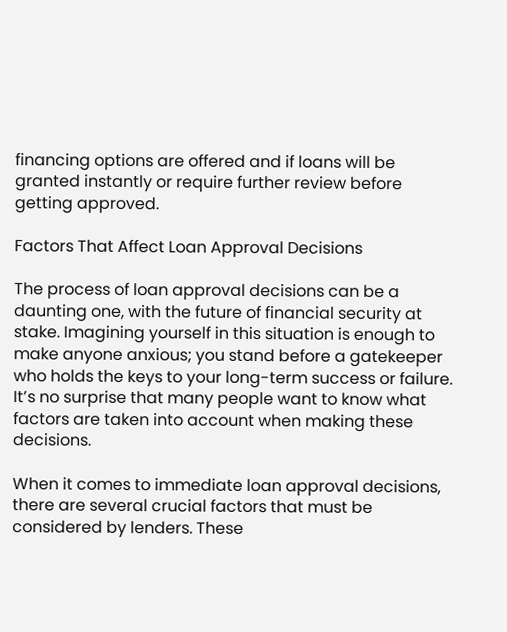financing options are offered and if loans will be granted instantly or require further review before getting approved.

Factors That Affect Loan Approval Decisions

The process of loan approval decisions can be a daunting one, with the future of financial security at stake. Imagining yourself in this situation is enough to make anyone anxious; you stand before a gatekeeper who holds the keys to your long-term success or failure. It’s no surprise that many people want to know what factors are taken into account when making these decisions.

When it comes to immediate loan approval decisions, there are several crucial factors that must be considered by lenders. These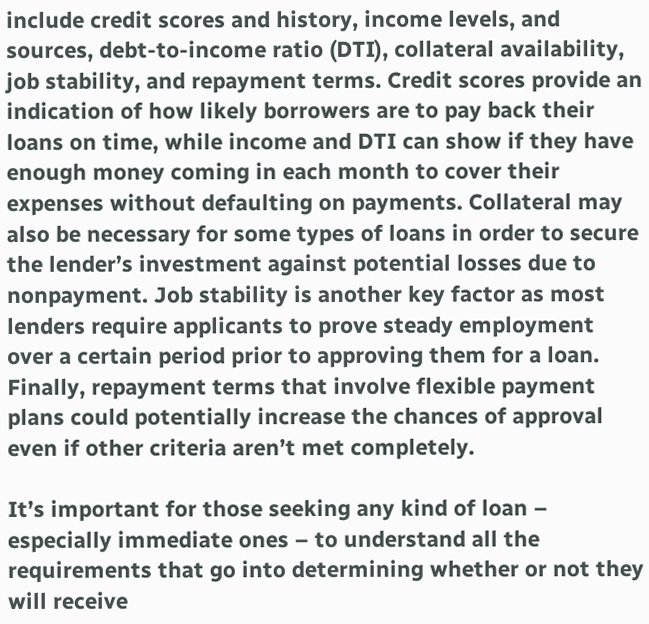include credit scores and history, income levels, and sources, debt-to-income ratio (DTI), collateral availability, job stability, and repayment terms. Credit scores provide an indication of how likely borrowers are to pay back their loans on time, while income and DTI can show if they have enough money coming in each month to cover their expenses without defaulting on payments. Collateral may also be necessary for some types of loans in order to secure the lender’s investment against potential losses due to nonpayment. Job stability is another key factor as most lenders require applicants to prove steady employment over a certain period prior to approving them for a loan. Finally, repayment terms that involve flexible payment plans could potentially increase the chances of approval even if other criteria aren’t met completely.

It’s important for those seeking any kind of loan – especially immediate ones – to understand all the requirements that go into determining whether or not they will receive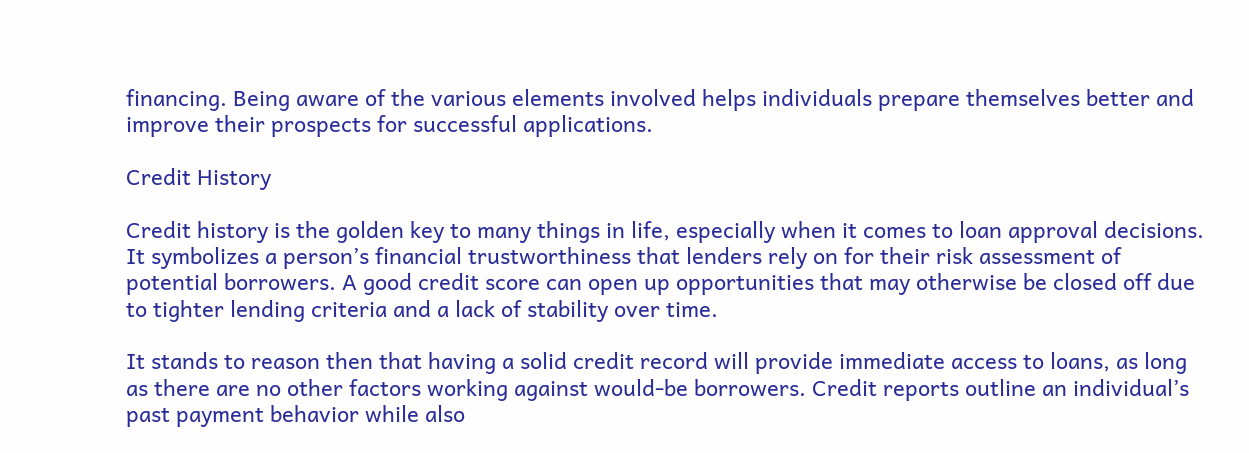financing. Being aware of the various elements involved helps individuals prepare themselves better and improve their prospects for successful applications.

Credit History

Credit history is the golden key to many things in life, especially when it comes to loan approval decisions. It symbolizes a person’s financial trustworthiness that lenders rely on for their risk assessment of potential borrowers. A good credit score can open up opportunities that may otherwise be closed off due to tighter lending criteria and a lack of stability over time.

It stands to reason then that having a solid credit record will provide immediate access to loans, as long as there are no other factors working against would-be borrowers. Credit reports outline an individual’s past payment behavior while also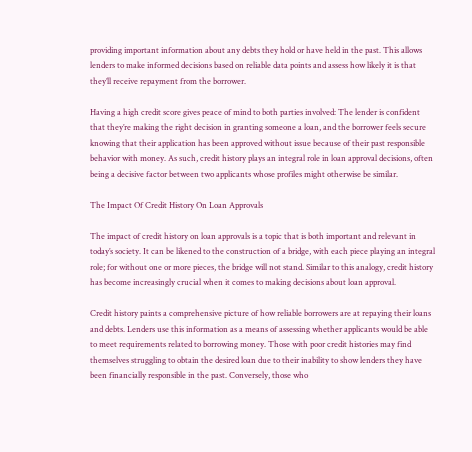providing important information about any debts they hold or have held in the past. This allows lenders to make informed decisions based on reliable data points and assess how likely it is that they’ll receive repayment from the borrower.

Having a high credit score gives peace of mind to both parties involved: The lender is confident that they’re making the right decision in granting someone a loan, and the borrower feels secure knowing that their application has been approved without issue because of their past responsible behavior with money. As such, credit history plays an integral role in loan approval decisions, often being a decisive factor between two applicants whose profiles might otherwise be similar.

The Impact Of Credit History On Loan Approvals

The impact of credit history on loan approvals is a topic that is both important and relevant in today’s society. It can be likened to the construction of a bridge, with each piece playing an integral role; for without one or more pieces, the bridge will not stand. Similar to this analogy, credit history has become increasingly crucial when it comes to making decisions about loan approval.

Credit history paints a comprehensive picture of how reliable borrowers are at repaying their loans and debts. Lenders use this information as a means of assessing whether applicants would be able to meet requirements related to borrowing money. Those with poor credit histories may find themselves struggling to obtain the desired loan due to their inability to show lenders they have been financially responsible in the past. Conversely, those who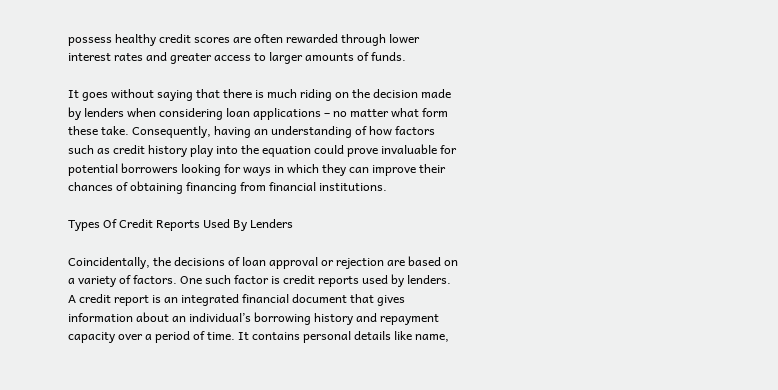possess healthy credit scores are often rewarded through lower interest rates and greater access to larger amounts of funds.

It goes without saying that there is much riding on the decision made by lenders when considering loan applications – no matter what form these take. Consequently, having an understanding of how factors such as credit history play into the equation could prove invaluable for potential borrowers looking for ways in which they can improve their chances of obtaining financing from financial institutions.

Types Of Credit Reports Used By Lenders

Coincidentally, the decisions of loan approval or rejection are based on a variety of factors. One such factor is credit reports used by lenders.
A credit report is an integrated financial document that gives information about an individual’s borrowing history and repayment capacity over a period of time. It contains personal details like name,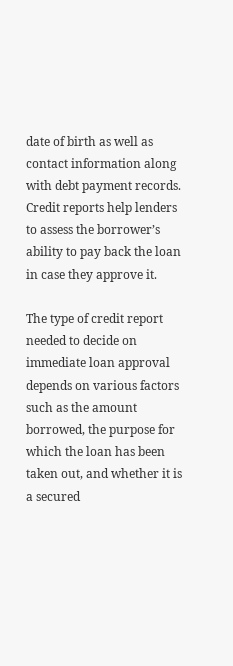date of birth as well as contact information along with debt payment records. Credit reports help lenders to assess the borrower’s ability to pay back the loan in case they approve it.

The type of credit report needed to decide on immediate loan approval depends on various factors such as the amount borrowed, the purpose for which the loan has been taken out, and whether it is a secured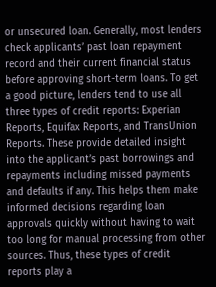or unsecured loan. Generally, most lenders check applicants’ past loan repayment record and their current financial status before approving short-term loans. To get a good picture, lenders tend to use all three types of credit reports: Experian Reports, Equifax Reports, and TransUnion Reports. These provide detailed insight into the applicant’s past borrowings and repayments including missed payments and defaults if any. This helps them make informed decisions regarding loan approvals quickly without having to wait too long for manual processing from other sources. Thus, these types of credit reports play a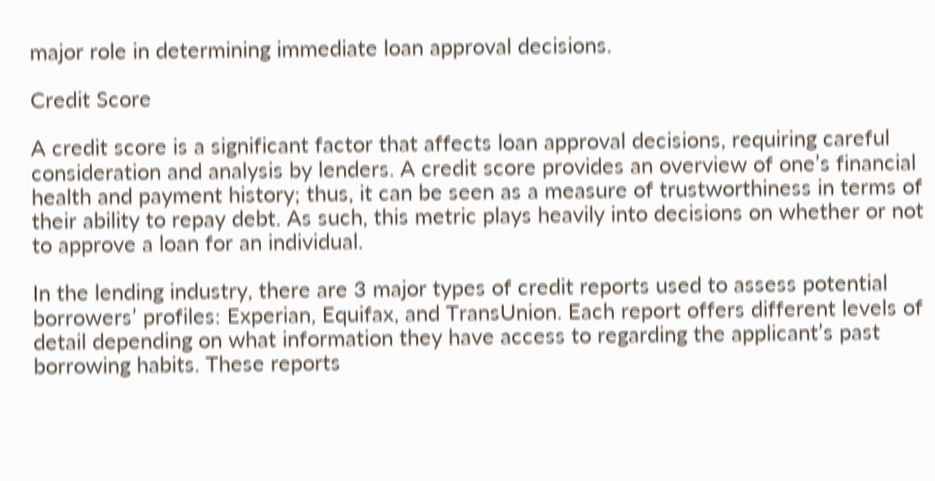major role in determining immediate loan approval decisions.

Credit Score

A credit score is a significant factor that affects loan approval decisions, requiring careful consideration and analysis by lenders. A credit score provides an overview of one’s financial health and payment history; thus, it can be seen as a measure of trustworthiness in terms of their ability to repay debt. As such, this metric plays heavily into decisions on whether or not to approve a loan for an individual.

In the lending industry, there are 3 major types of credit reports used to assess potential borrowers’ profiles: Experian, Equifax, and TransUnion. Each report offers different levels of detail depending on what information they have access to regarding the applicant’s past borrowing habits. These reports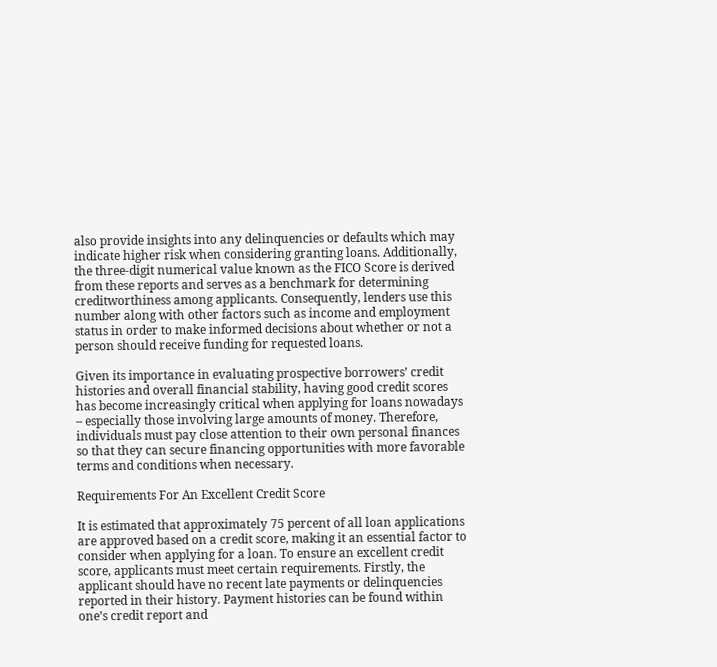also provide insights into any delinquencies or defaults which may indicate higher risk when considering granting loans. Additionally, the three-digit numerical value known as the FICO Score is derived from these reports and serves as a benchmark for determining creditworthiness among applicants. Consequently, lenders use this number along with other factors such as income and employment status in order to make informed decisions about whether or not a person should receive funding for requested loans.

Given its importance in evaluating prospective borrowers’ credit histories and overall financial stability, having good credit scores has become increasingly critical when applying for loans nowadays – especially those involving large amounts of money. Therefore, individuals must pay close attention to their own personal finances so that they can secure financing opportunities with more favorable terms and conditions when necessary.

Requirements For An Excellent Credit Score

It is estimated that approximately 75 percent of all loan applications are approved based on a credit score, making it an essential factor to consider when applying for a loan. To ensure an excellent credit score, applicants must meet certain requirements. Firstly, the applicant should have no recent late payments or delinquencies reported in their history. Payment histories can be found within one’s credit report and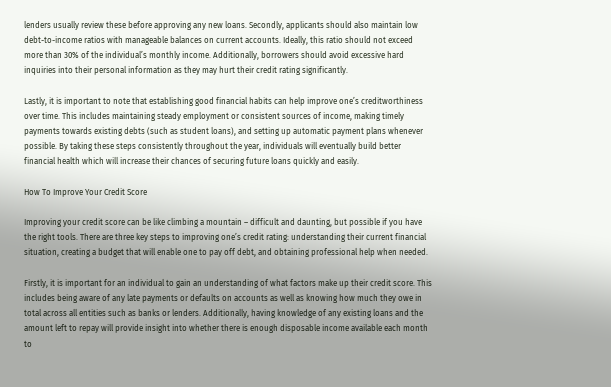lenders usually review these before approving any new loans. Secondly, applicants should also maintain low debt-to-income ratios with manageable balances on current accounts. Ideally, this ratio should not exceed more than 30% of the individual’s monthly income. Additionally, borrowers should avoid excessive hard inquiries into their personal information as they may hurt their credit rating significantly.

Lastly, it is important to note that establishing good financial habits can help improve one’s creditworthiness over time. This includes maintaining steady employment or consistent sources of income, making timely payments towards existing debts (such as student loans), and setting up automatic payment plans whenever possible. By taking these steps consistently throughout the year, individuals will eventually build better financial health which will increase their chances of securing future loans quickly and easily.

How To Improve Your Credit Score

Improving your credit score can be like climbing a mountain – difficult and daunting, but possible if you have the right tools. There are three key steps to improving one’s credit rating: understanding their current financial situation, creating a budget that will enable one to pay off debt, and obtaining professional help when needed.

Firstly, it is important for an individual to gain an understanding of what factors make up their credit score. This includes being aware of any late payments or defaults on accounts as well as knowing how much they owe in total across all entities such as banks or lenders. Additionally, having knowledge of any existing loans and the amount left to repay will provide insight into whether there is enough disposable income available each month to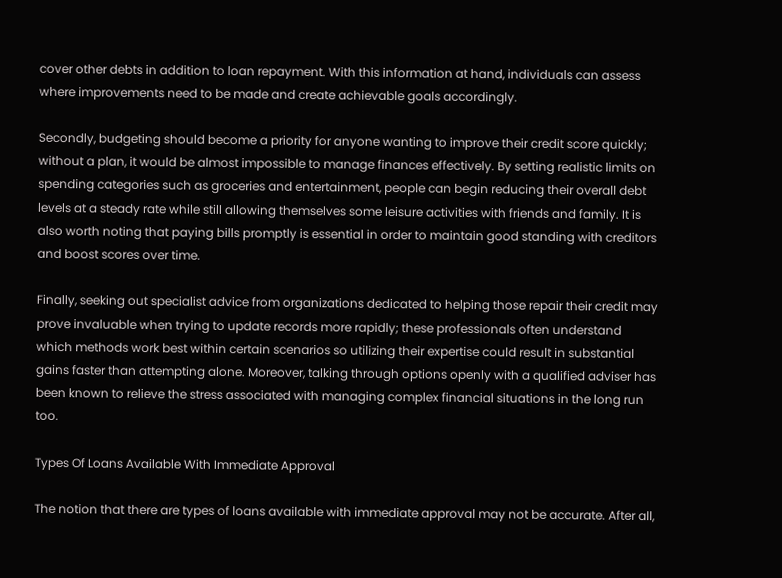cover other debts in addition to loan repayment. With this information at hand, individuals can assess where improvements need to be made and create achievable goals accordingly.

Secondly, budgeting should become a priority for anyone wanting to improve their credit score quickly; without a plan, it would be almost impossible to manage finances effectively. By setting realistic limits on spending categories such as groceries and entertainment, people can begin reducing their overall debt levels at a steady rate while still allowing themselves some leisure activities with friends and family. It is also worth noting that paying bills promptly is essential in order to maintain good standing with creditors and boost scores over time.

Finally, seeking out specialist advice from organizations dedicated to helping those repair their credit may prove invaluable when trying to update records more rapidly; these professionals often understand which methods work best within certain scenarios so utilizing their expertise could result in substantial gains faster than attempting alone. Moreover, talking through options openly with a qualified adviser has been known to relieve the stress associated with managing complex financial situations in the long run too.

Types Of Loans Available With Immediate Approval

The notion that there are types of loans available with immediate approval may not be accurate. After all,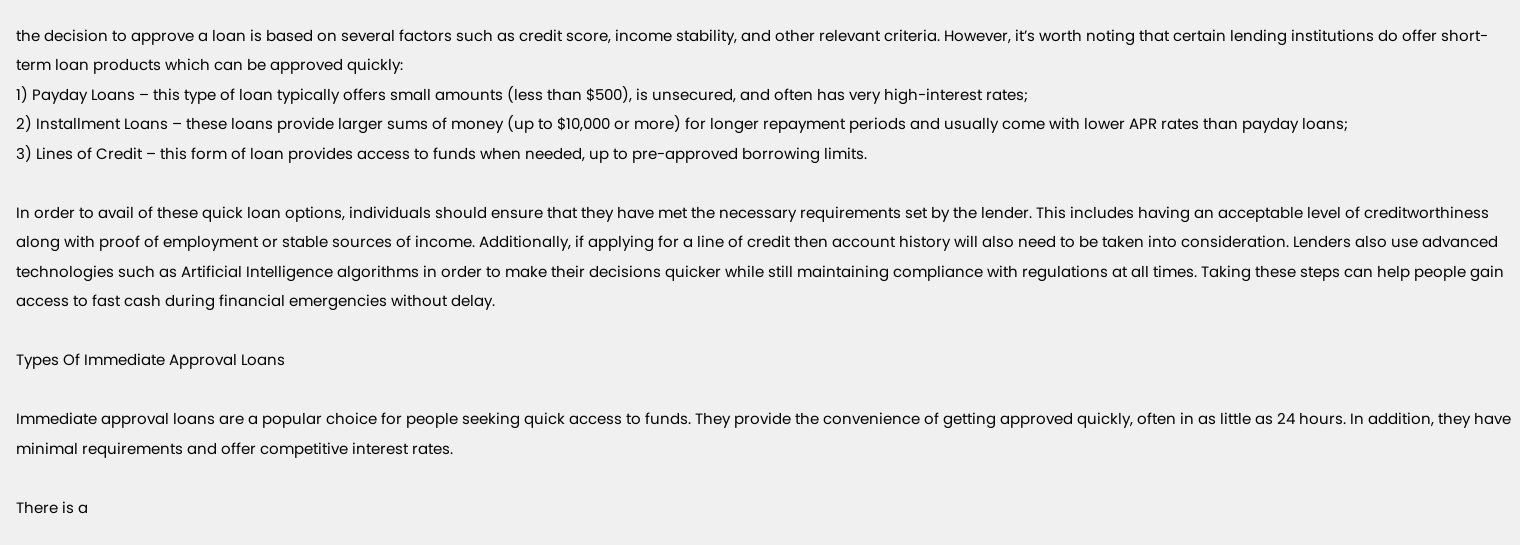the decision to approve a loan is based on several factors such as credit score, income stability, and other relevant criteria. However, it’s worth noting that certain lending institutions do offer short-term loan products which can be approved quickly:
1) Payday Loans – this type of loan typically offers small amounts (less than $500), is unsecured, and often has very high-interest rates;
2) Installment Loans – these loans provide larger sums of money (up to $10,000 or more) for longer repayment periods and usually come with lower APR rates than payday loans;
3) Lines of Credit – this form of loan provides access to funds when needed, up to pre-approved borrowing limits.

In order to avail of these quick loan options, individuals should ensure that they have met the necessary requirements set by the lender. This includes having an acceptable level of creditworthiness along with proof of employment or stable sources of income. Additionally, if applying for a line of credit then account history will also need to be taken into consideration. Lenders also use advanced technologies such as Artificial Intelligence algorithms in order to make their decisions quicker while still maintaining compliance with regulations at all times. Taking these steps can help people gain access to fast cash during financial emergencies without delay.

Types Of Immediate Approval Loans

Immediate approval loans are a popular choice for people seeking quick access to funds. They provide the convenience of getting approved quickly, often in as little as 24 hours. In addition, they have minimal requirements and offer competitive interest rates.

There is a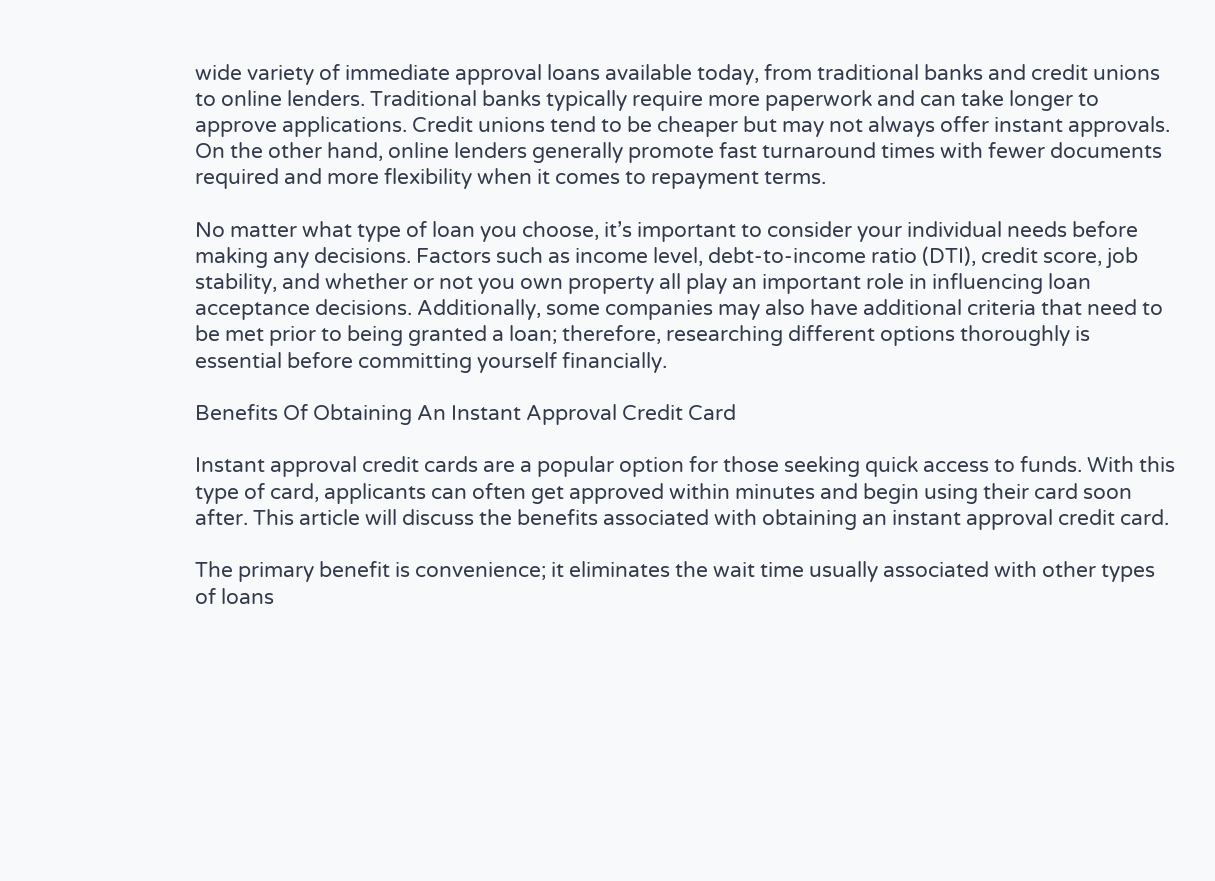wide variety of immediate approval loans available today, from traditional banks and credit unions to online lenders. Traditional banks typically require more paperwork and can take longer to approve applications. Credit unions tend to be cheaper but may not always offer instant approvals. On the other hand, online lenders generally promote fast turnaround times with fewer documents required and more flexibility when it comes to repayment terms.

No matter what type of loan you choose, it’s important to consider your individual needs before making any decisions. Factors such as income level, debt-to-income ratio (DTI), credit score, job stability, and whether or not you own property all play an important role in influencing loan acceptance decisions. Additionally, some companies may also have additional criteria that need to be met prior to being granted a loan; therefore, researching different options thoroughly is essential before committing yourself financially.

Benefits Of Obtaining An Instant Approval Credit Card

Instant approval credit cards are a popular option for those seeking quick access to funds. With this type of card, applicants can often get approved within minutes and begin using their card soon after. This article will discuss the benefits associated with obtaining an instant approval credit card.

The primary benefit is convenience; it eliminates the wait time usually associated with other types of loans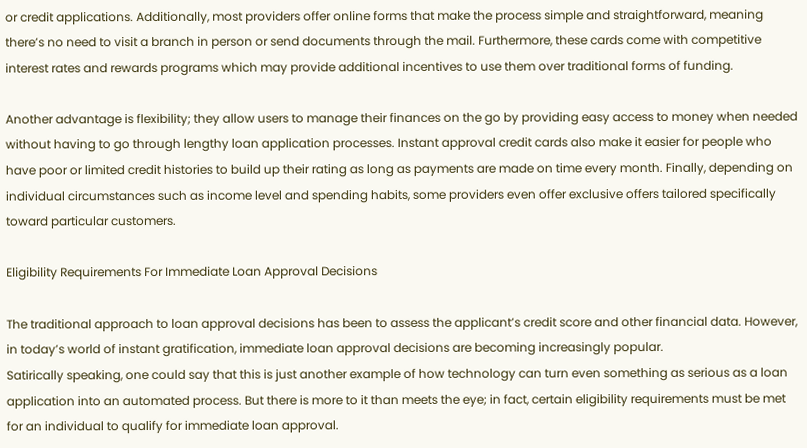or credit applications. Additionally, most providers offer online forms that make the process simple and straightforward, meaning there’s no need to visit a branch in person or send documents through the mail. Furthermore, these cards come with competitive interest rates and rewards programs which may provide additional incentives to use them over traditional forms of funding.

Another advantage is flexibility; they allow users to manage their finances on the go by providing easy access to money when needed without having to go through lengthy loan application processes. Instant approval credit cards also make it easier for people who have poor or limited credit histories to build up their rating as long as payments are made on time every month. Finally, depending on individual circumstances such as income level and spending habits, some providers even offer exclusive offers tailored specifically toward particular customers.

Eligibility Requirements For Immediate Loan Approval Decisions

The traditional approach to loan approval decisions has been to assess the applicant’s credit score and other financial data. However, in today’s world of instant gratification, immediate loan approval decisions are becoming increasingly popular.
Satirically speaking, one could say that this is just another example of how technology can turn even something as serious as a loan application into an automated process. But there is more to it than meets the eye; in fact, certain eligibility requirements must be met for an individual to qualify for immediate loan approval.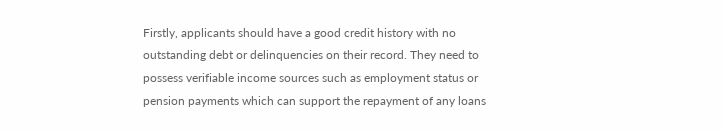Firstly, applicants should have a good credit history with no outstanding debt or delinquencies on their record. They need to possess verifiable income sources such as employment status or pension payments which can support the repayment of any loans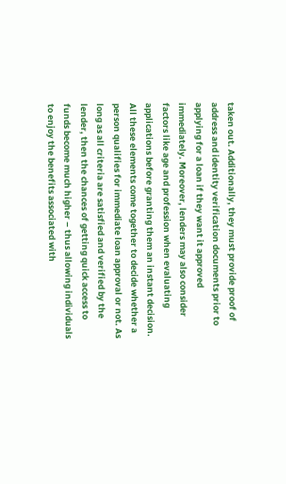taken out. Additionally, they must provide proof of address and identity verification documents prior to applying for a loan if they want it approved immediately. Moreover, lenders may also consider factors like age and profession when evaluating applications before granting them an instant decision.
All these elements come together to decide whether a person qualifies for immediate loan approval or not. As long as all criteria are satisfied and verified by the lender, then the chances of getting quick access to funds become much higher – thus allowing individuals to enjoy the benefits associated with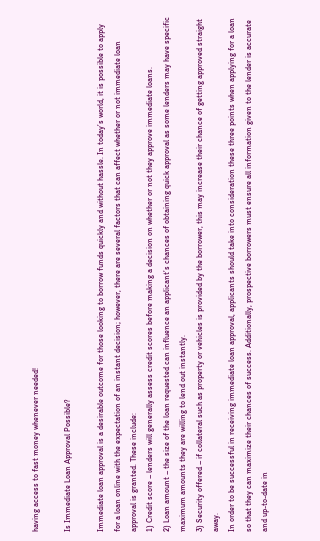having access to fast money whenever needed!

Is Immediate Loan Approval Possible?

Immediate loan approval is a desirable outcome for those looking to borrow funds quickly and without hassle. In today’s world, it is possible to apply for a loan online with the expectation of an instant decision; however, there are several factors that can affect whether or not immediate loan approval is granted. These include:
1) Credit score – lenders will generally assess credit scores before making a decision on whether or not they approve immediate loans.
2) Loan amount – the size of the loan requested can influence an applicant’s chances of obtaining quick approval as some lenders may have specific maximum amounts they are willing to lend out instantly.
3) Security offered – if collateral such as property or vehicles is provided by the borrower, this may increase their chance of getting approved straight away.
In order to be successful in receiving immediate loan approval, applicants should take into consideration these three points when applying for a loan so that they can maximize their chances of success. Additionally, prospective borrowers must ensure all information given to the lender is accurate and up-to-date in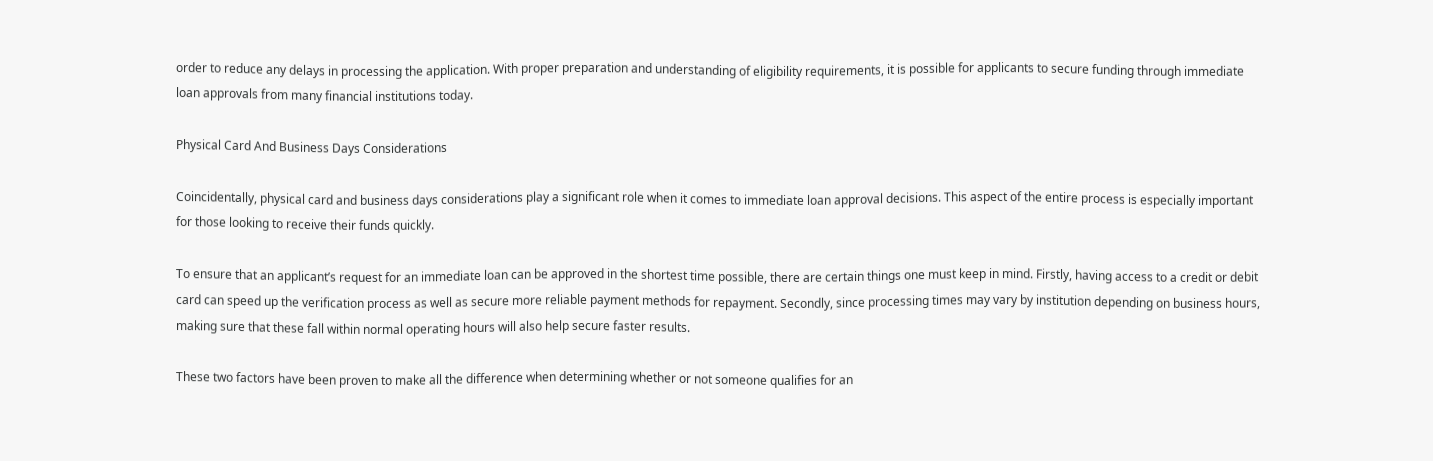order to reduce any delays in processing the application. With proper preparation and understanding of eligibility requirements, it is possible for applicants to secure funding through immediate loan approvals from many financial institutions today.

Physical Card And Business Days Considerations

Coincidentally, physical card and business days considerations play a significant role when it comes to immediate loan approval decisions. This aspect of the entire process is especially important for those looking to receive their funds quickly.

To ensure that an applicant’s request for an immediate loan can be approved in the shortest time possible, there are certain things one must keep in mind. Firstly, having access to a credit or debit card can speed up the verification process as well as secure more reliable payment methods for repayment. Secondly, since processing times may vary by institution depending on business hours, making sure that these fall within normal operating hours will also help secure faster results.

These two factors have been proven to make all the difference when determining whether or not someone qualifies for an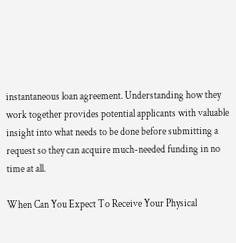instantaneous loan agreement. Understanding how they work together provides potential applicants with valuable insight into what needs to be done before submitting a request so they can acquire much-needed funding in no time at all.

When Can You Expect To Receive Your Physical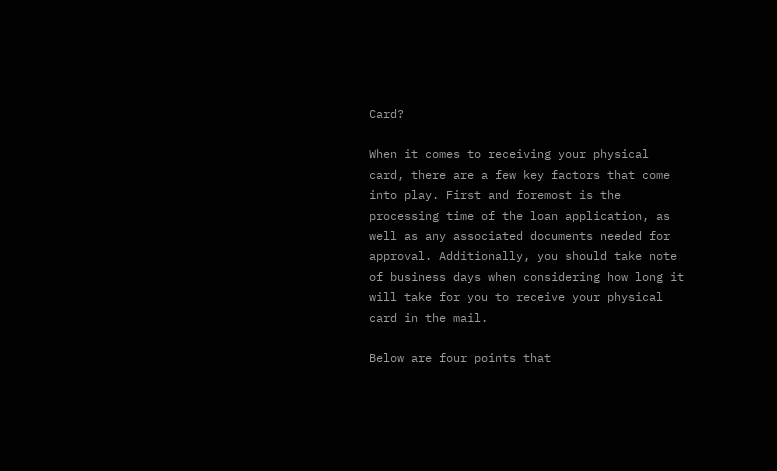Card?

When it comes to receiving your physical card, there are a few key factors that come into play. First and foremost is the processing time of the loan application, as well as any associated documents needed for approval. Additionally, you should take note of business days when considering how long it will take for you to receive your physical card in the mail.

Below are four points that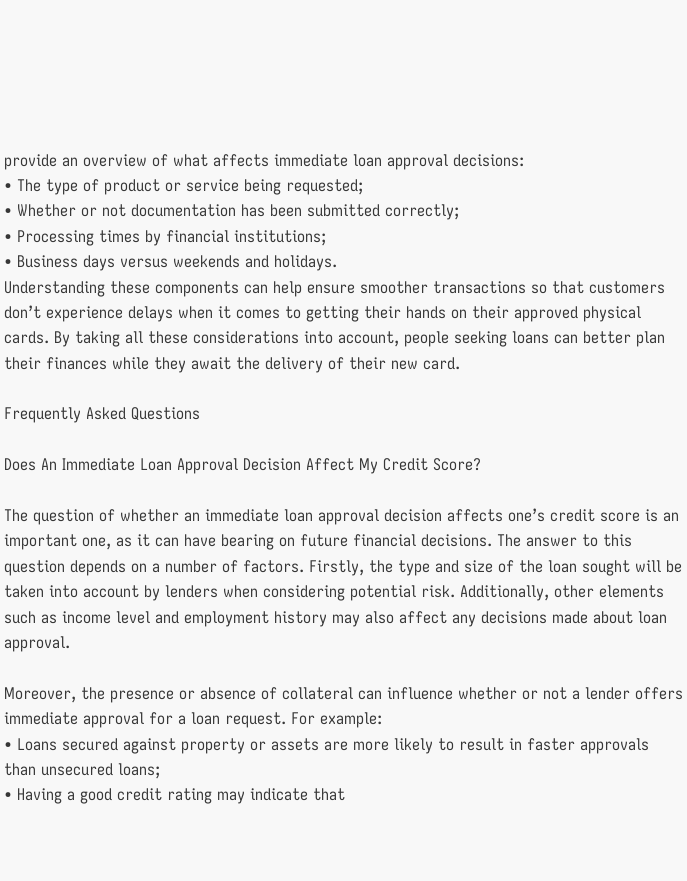provide an overview of what affects immediate loan approval decisions:
• The type of product or service being requested;
• Whether or not documentation has been submitted correctly;
• Processing times by financial institutions;
• Business days versus weekends and holidays.
Understanding these components can help ensure smoother transactions so that customers don’t experience delays when it comes to getting their hands on their approved physical cards. By taking all these considerations into account, people seeking loans can better plan their finances while they await the delivery of their new card.

Frequently Asked Questions

Does An Immediate Loan Approval Decision Affect My Credit Score?

The question of whether an immediate loan approval decision affects one’s credit score is an important one, as it can have bearing on future financial decisions. The answer to this question depends on a number of factors. Firstly, the type and size of the loan sought will be taken into account by lenders when considering potential risk. Additionally, other elements such as income level and employment history may also affect any decisions made about loan approval.

Moreover, the presence or absence of collateral can influence whether or not a lender offers immediate approval for a loan request. For example:
• Loans secured against property or assets are more likely to result in faster approvals than unsecured loans;
• Having a good credit rating may indicate that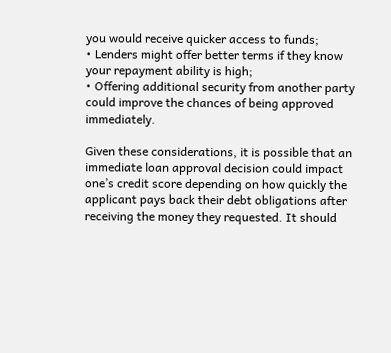you would receive quicker access to funds;
• Lenders might offer better terms if they know your repayment ability is high;
• Offering additional security from another party could improve the chances of being approved immediately.

Given these considerations, it is possible that an immediate loan approval decision could impact one’s credit score depending on how quickly the applicant pays back their debt obligations after receiving the money they requested. It should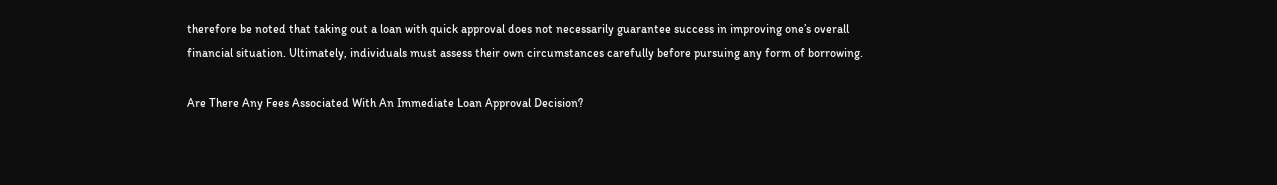therefore be noted that taking out a loan with quick approval does not necessarily guarantee success in improving one’s overall financial situation. Ultimately, individuals must assess their own circumstances carefully before pursuing any form of borrowing.

Are There Any Fees Associated With An Immediate Loan Approval Decision?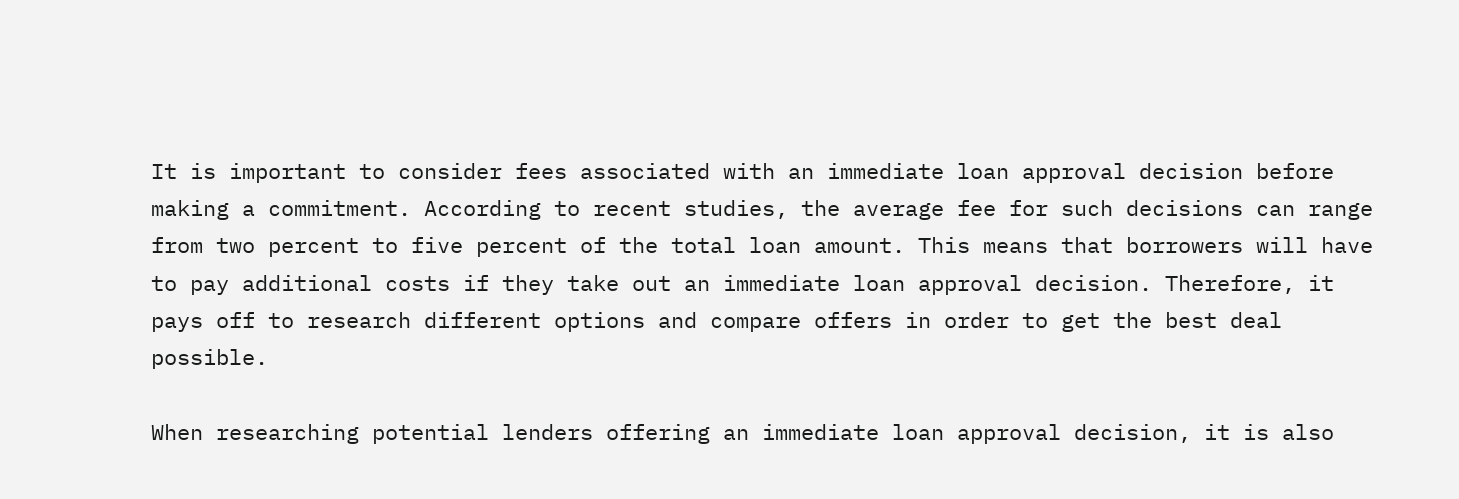It is important to consider fees associated with an immediate loan approval decision before making a commitment. According to recent studies, the average fee for such decisions can range from two percent to five percent of the total loan amount. This means that borrowers will have to pay additional costs if they take out an immediate loan approval decision. Therefore, it pays off to research different options and compare offers in order to get the best deal possible.

When researching potential lenders offering an immediate loan approval decision, it is also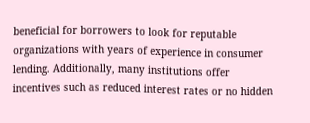beneficial for borrowers to look for reputable organizations with years of experience in consumer lending. Additionally, many institutions offer incentives such as reduced interest rates or no hidden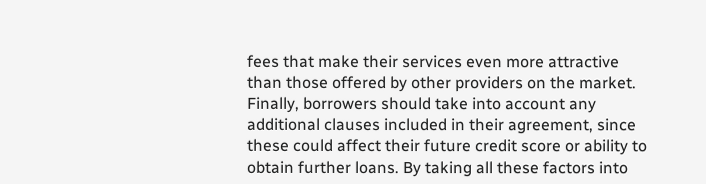fees that make their services even more attractive than those offered by other providers on the market. Finally, borrowers should take into account any additional clauses included in their agreement, since these could affect their future credit score or ability to obtain further loans. By taking all these factors into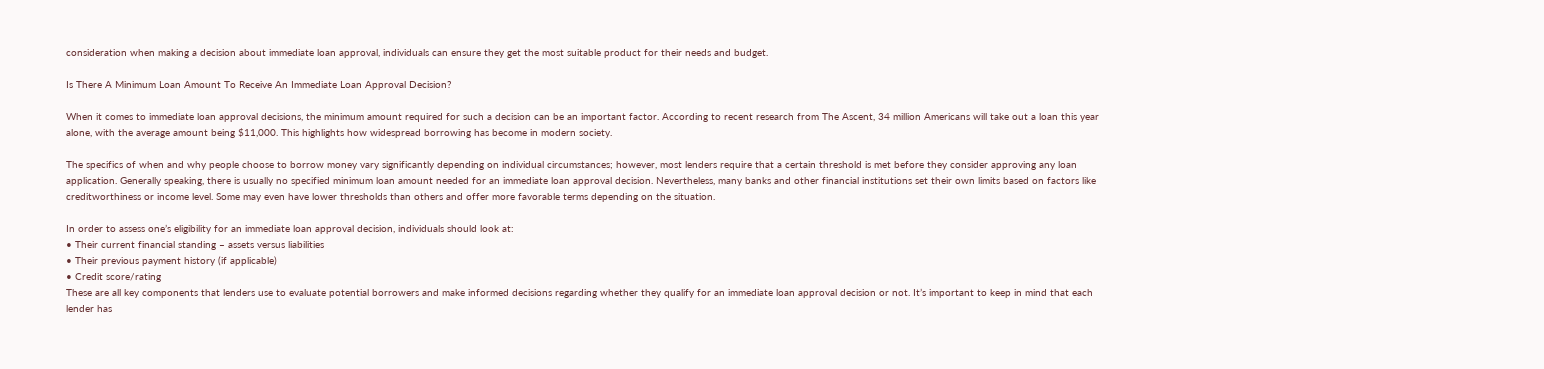consideration when making a decision about immediate loan approval, individuals can ensure they get the most suitable product for their needs and budget.

Is There A Minimum Loan Amount To Receive An Immediate Loan Approval Decision?

When it comes to immediate loan approval decisions, the minimum amount required for such a decision can be an important factor. According to recent research from The Ascent, 34 million Americans will take out a loan this year alone, with the average amount being $11,000. This highlights how widespread borrowing has become in modern society.

The specifics of when and why people choose to borrow money vary significantly depending on individual circumstances; however, most lenders require that a certain threshold is met before they consider approving any loan application. Generally speaking, there is usually no specified minimum loan amount needed for an immediate loan approval decision. Nevertheless, many banks and other financial institutions set their own limits based on factors like creditworthiness or income level. Some may even have lower thresholds than others and offer more favorable terms depending on the situation.

In order to assess one’s eligibility for an immediate loan approval decision, individuals should look at:
• Their current financial standing – assets versus liabilities
• Their previous payment history (if applicable)
• Credit score/rating
These are all key components that lenders use to evaluate potential borrowers and make informed decisions regarding whether they qualify for an immediate loan approval decision or not. It’s important to keep in mind that each lender has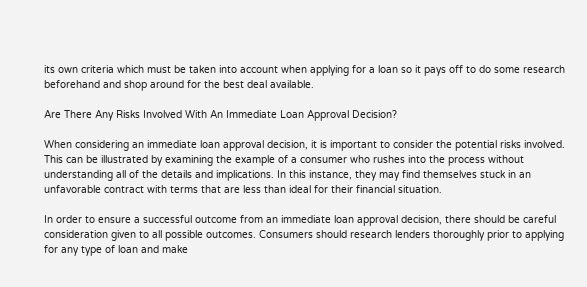its own criteria which must be taken into account when applying for a loan so it pays off to do some research beforehand and shop around for the best deal available.

Are There Any Risks Involved With An Immediate Loan Approval Decision?

When considering an immediate loan approval decision, it is important to consider the potential risks involved. This can be illustrated by examining the example of a consumer who rushes into the process without understanding all of the details and implications. In this instance, they may find themselves stuck in an unfavorable contract with terms that are less than ideal for their financial situation.

In order to ensure a successful outcome from an immediate loan approval decision, there should be careful consideration given to all possible outcomes. Consumers should research lenders thoroughly prior to applying for any type of loan and make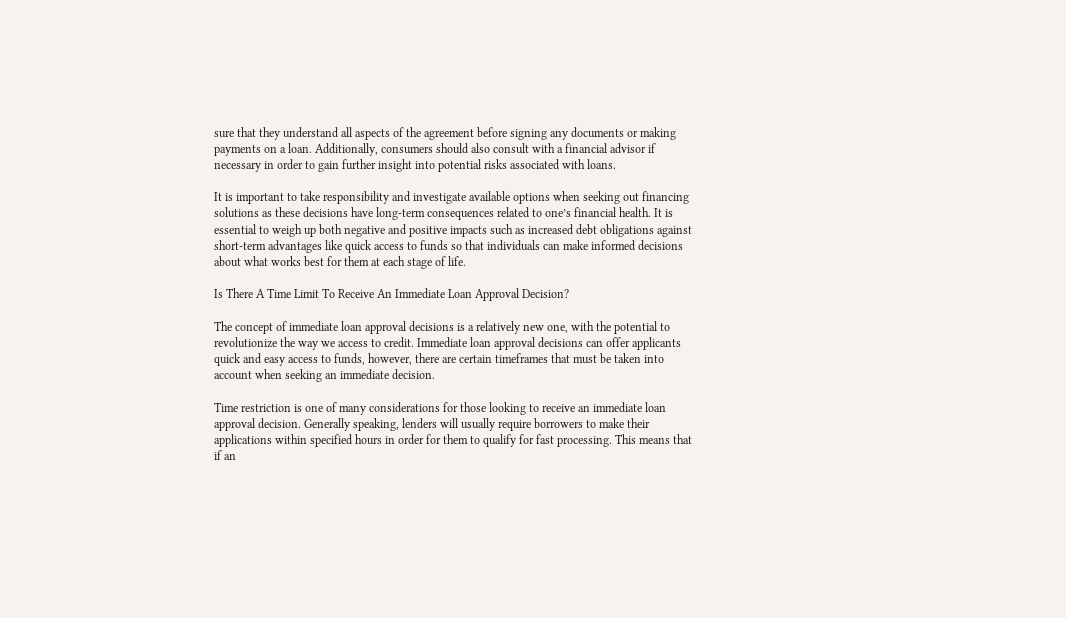sure that they understand all aspects of the agreement before signing any documents or making payments on a loan. Additionally, consumers should also consult with a financial advisor if necessary in order to gain further insight into potential risks associated with loans.

It is important to take responsibility and investigate available options when seeking out financing solutions as these decisions have long-term consequences related to one’s financial health. It is essential to weigh up both negative and positive impacts such as increased debt obligations against short-term advantages like quick access to funds so that individuals can make informed decisions about what works best for them at each stage of life.

Is There A Time Limit To Receive An Immediate Loan Approval Decision?

The concept of immediate loan approval decisions is a relatively new one, with the potential to revolutionize the way we access to credit. Immediate loan approval decisions can offer applicants quick and easy access to funds, however, there are certain timeframes that must be taken into account when seeking an immediate decision.

Time restriction is one of many considerations for those looking to receive an immediate loan approval decision. Generally speaking, lenders will usually require borrowers to make their applications within specified hours in order for them to qualify for fast processing. This means that if an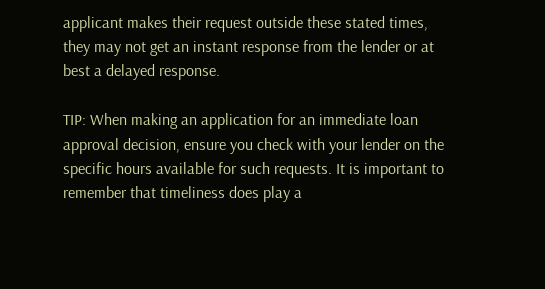applicant makes their request outside these stated times, they may not get an instant response from the lender or at best a delayed response.

TIP: When making an application for an immediate loan approval decision, ensure you check with your lender on the specific hours available for such requests. It is important to remember that timeliness does play a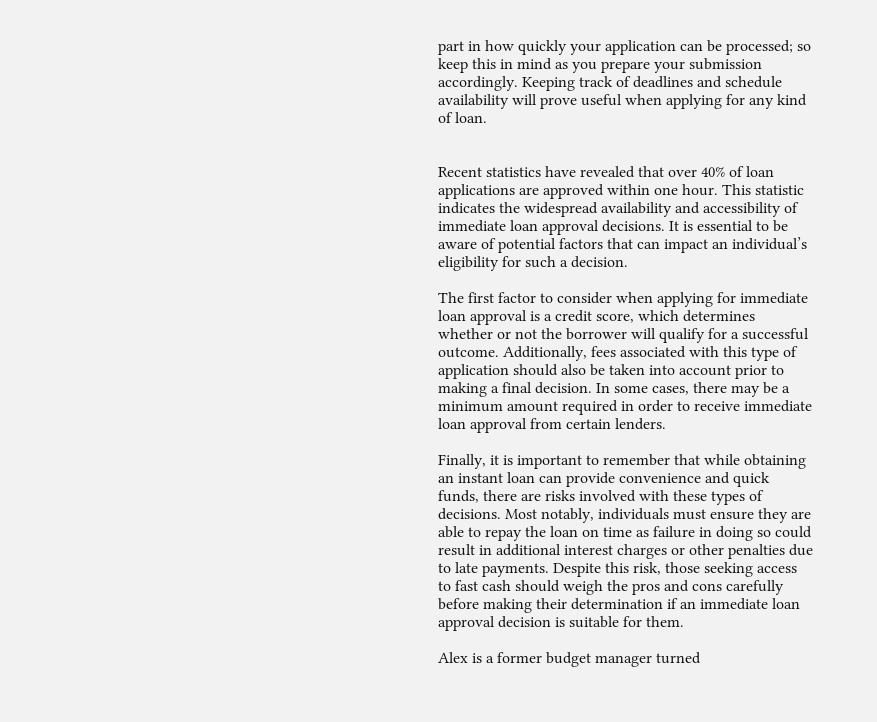part in how quickly your application can be processed; so keep this in mind as you prepare your submission accordingly. Keeping track of deadlines and schedule availability will prove useful when applying for any kind of loan.


Recent statistics have revealed that over 40% of loan applications are approved within one hour. This statistic indicates the widespread availability and accessibility of immediate loan approval decisions. It is essential to be aware of potential factors that can impact an individual’s eligibility for such a decision.

The first factor to consider when applying for immediate loan approval is a credit score, which determines whether or not the borrower will qualify for a successful outcome. Additionally, fees associated with this type of application should also be taken into account prior to making a final decision. In some cases, there may be a minimum amount required in order to receive immediate loan approval from certain lenders.

Finally, it is important to remember that while obtaining an instant loan can provide convenience and quick funds, there are risks involved with these types of decisions. Most notably, individuals must ensure they are able to repay the loan on time as failure in doing so could result in additional interest charges or other penalties due to late payments. Despite this risk, those seeking access to fast cash should weigh the pros and cons carefully before making their determination if an immediate loan approval decision is suitable for them.

Alex is a former budget manager turned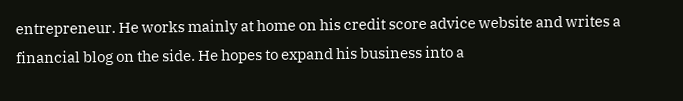entrepreneur. He works mainly at home on his credit score advice website and writes a financial blog on the side. He hopes to expand his business into a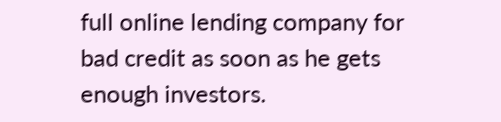full online lending company for bad credit as soon as he gets enough investors.